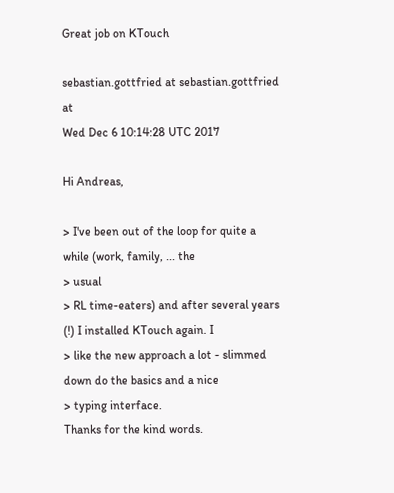Great job on KTouch

sebastian.gottfried at sebastian.gottfried at
Wed Dec 6 10:14:28 UTC 2017

Hi Andreas,

> I've been out of the loop for quite a while (work, family, ... the
> usual
> RL time-eaters) and after several years (!) I installed KTouch again. I
> like the new approach a lot - slimmed down do the basics and a nice
> typing interface.
Thanks for the kind words.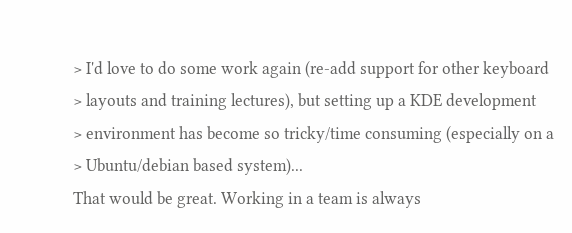> I'd love to do some work again (re-add support for other keyboard
> layouts and training lectures), but setting up a KDE development
> environment has become so tricky/time consuming (especially on a
> Ubuntu/debian based system)...
That would be great. Working in a team is always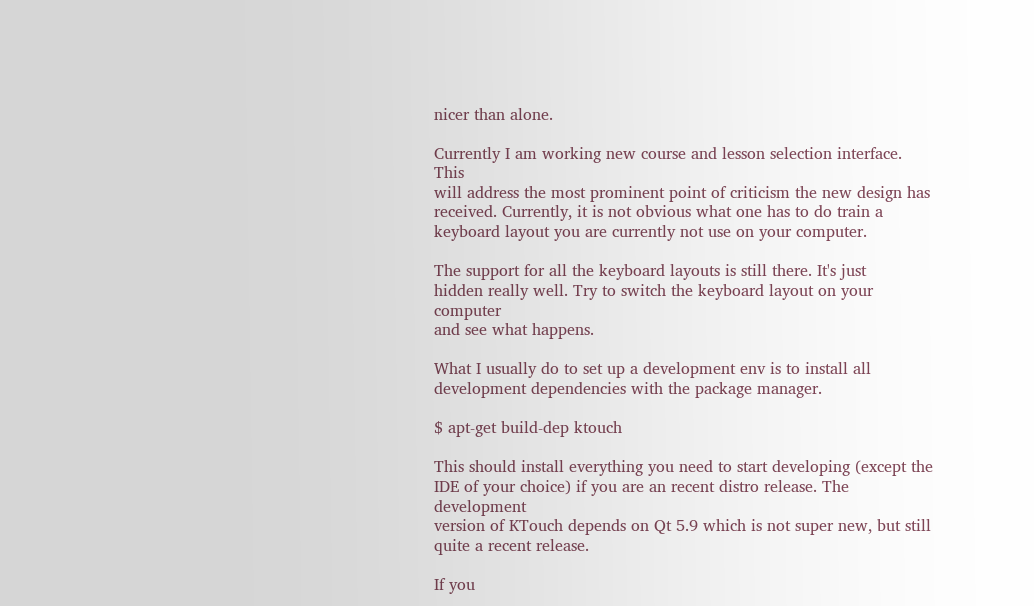nicer than alone.

Currently I am working new course and lesson selection interface. This
will address the most prominent point of criticism the new design has
received. Currently, it is not obvious what one has to do train a
keyboard layout you are currently not use on your computer.

The support for all the keyboard layouts is still there. It's just
hidden really well. Try to switch the keyboard layout on your computer
and see what happens.

What I usually do to set up a development env is to install all
development dependencies with the package manager.

$ apt-get build-dep ktouch

This should install everything you need to start developing (except the
IDE of your choice) if you are an recent distro release. The development
version of KTouch depends on Qt 5.9 which is not super new, but still
quite a recent release.

If you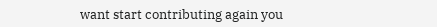want start contributing again you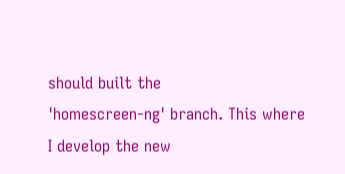should built the
'homescreen-ng' branch. This where I develop the new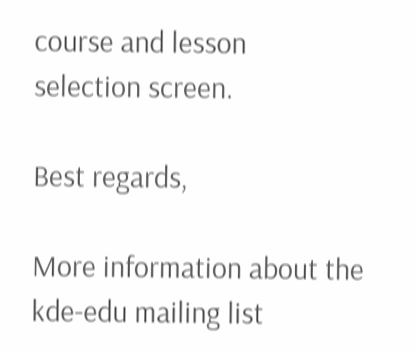course and lesson
selection screen.

Best regards,

More information about the kde-edu mailing list